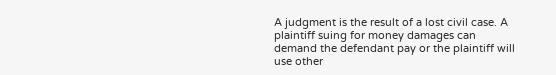A judgment is the result of a lost civil case. A plaintiff suing for money damages can demand the defendant pay or the plaintiff will use other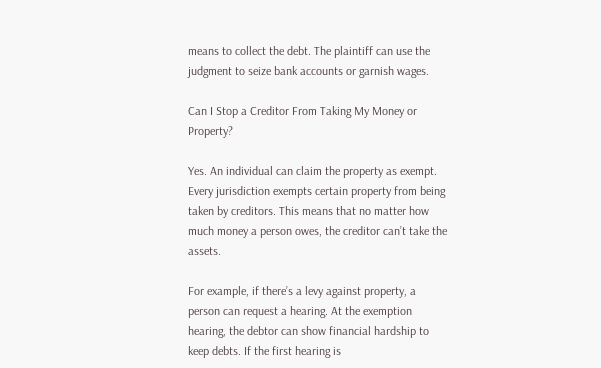means to collect the debt. The plaintiff can use the judgment to seize bank accounts or garnish wages.

Can I Stop a Creditor From Taking My Money or Property?

Yes. An individual can claim the property as exempt. Every jurisdiction exempts certain property from being taken by creditors. This means that no matter how much money a person owes, the creditor can’t take the assets.

For example, if there’s a levy against property, a person can request a hearing. At the exemption hearing, the debtor can show financial hardship to keep debts. If the first hearing is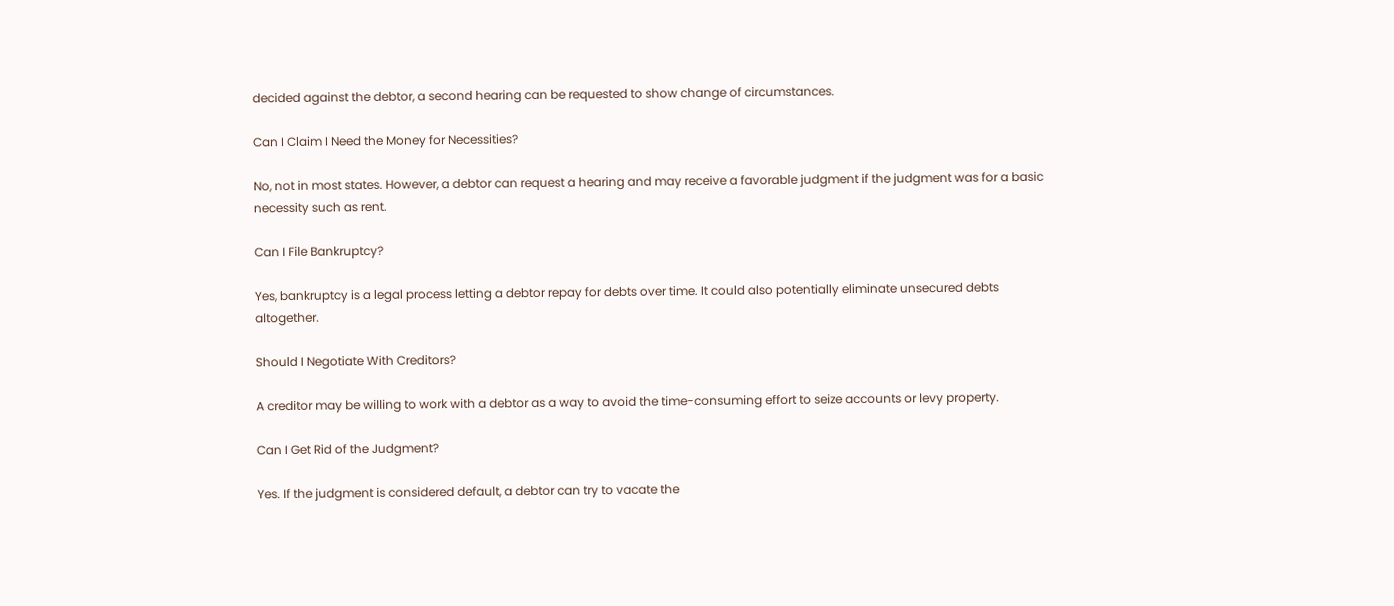decided against the debtor, a second hearing can be requested to show change of circumstances.

Can I Claim I Need the Money for Necessities?

No, not in most states. However, a debtor can request a hearing and may receive a favorable judgment if the judgment was for a basic necessity such as rent.

Can I File Bankruptcy?

Yes, bankruptcy is a legal process letting a debtor repay for debts over time. It could also potentially eliminate unsecured debts altogether.

Should I Negotiate With Creditors?

A creditor may be willing to work with a debtor as a way to avoid the time-consuming effort to seize accounts or levy property.

Can I Get Rid of the Judgment?

Yes. If the judgment is considered default, a debtor can try to vacate the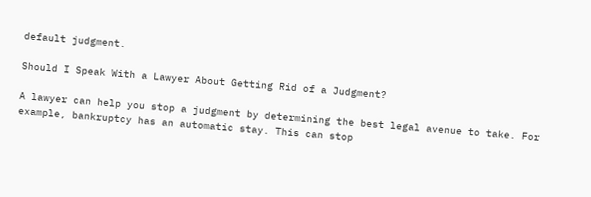default judgment.

Should I Speak With a Lawyer About Getting Rid of a Judgment?

A lawyer can help you stop a judgment by determining the best legal avenue to take. For example, bankruptcy has an automatic stay. This can stop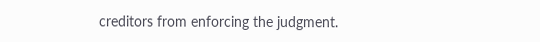creditors from enforcing the judgment.